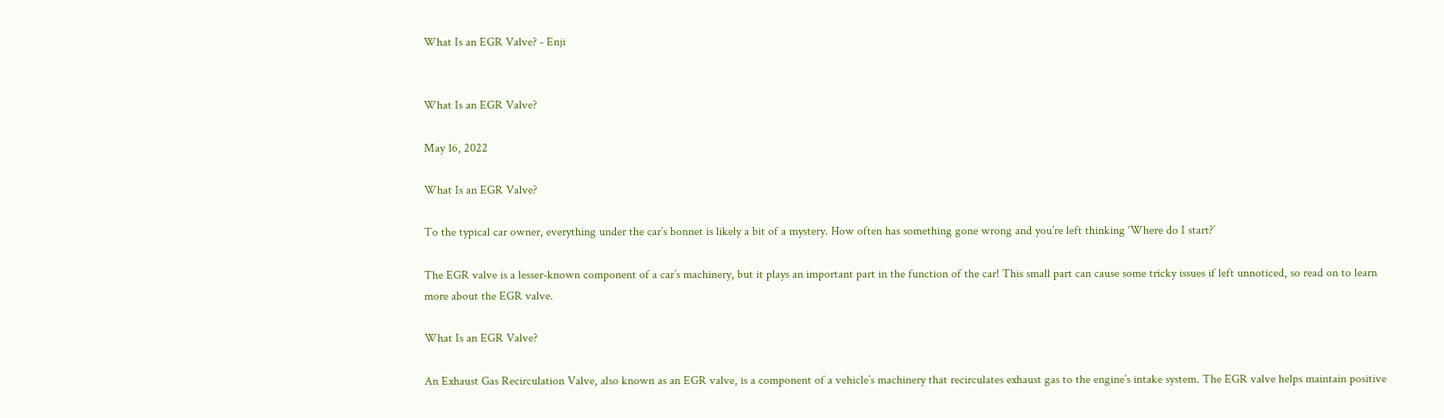What Is an EGR Valve? - Enji


What Is an EGR Valve?

May 16, 2022

What Is an EGR Valve?

To the typical car owner, everything under the car’s bonnet is likely a bit of a mystery. How often has something gone wrong and you’re left thinking ‘Where do I start?’

The EGR valve is a lesser-known component of a car’s machinery, but it plays an important part in the function of the car! This small part can cause some tricky issues if left unnoticed, so read on to learn more about the EGR valve.

What Is an EGR Valve?

An Exhaust Gas Recirculation Valve, also known as an EGR valve, is a component of a vehicle’s machinery that recirculates exhaust gas to the engine’s intake system. The EGR valve helps maintain positive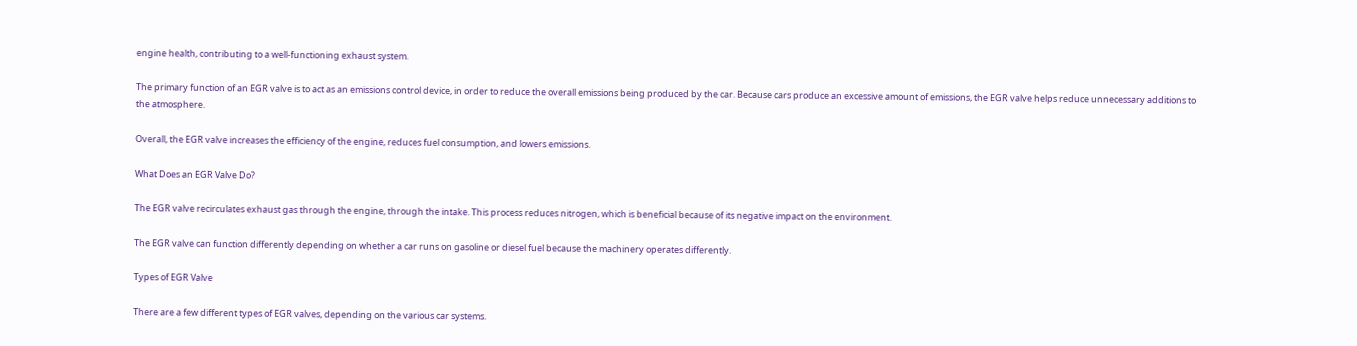engine health, contributing to a well-functioning exhaust system.

The primary function of an EGR valve is to act as an emissions control device, in order to reduce the overall emissions being produced by the car. Because cars produce an excessive amount of emissions, the EGR valve helps reduce unnecessary additions to the atmosphere.

Overall, the EGR valve increases the efficiency of the engine, reduces fuel consumption, and lowers emissions.

What Does an EGR Valve Do?

The EGR valve recirculates exhaust gas through the engine, through the intake. This process reduces nitrogen, which is beneficial because of its negative impact on the environment.

The EGR valve can function differently depending on whether a car runs on gasoline or diesel fuel because the machinery operates differently.

Types of EGR Valve

There are a few different types of EGR valves, depending on the various car systems.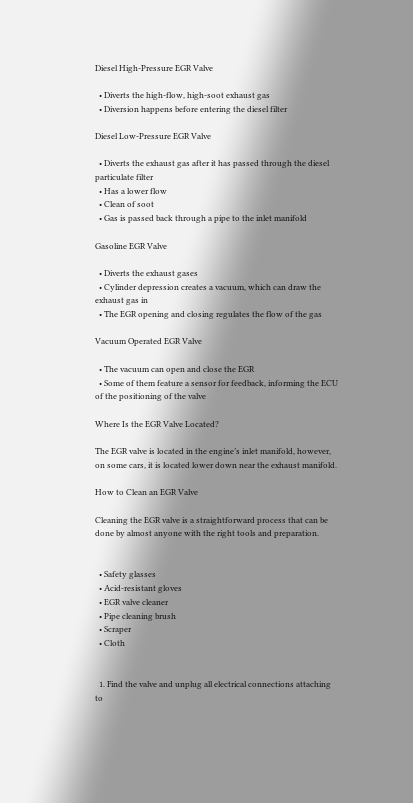Diesel High-Pressure EGR Valve

  • Diverts the high-flow, high-soot exhaust gas
  • Diversion happens before entering the diesel filter

Diesel Low-Pressure EGR Valve

  • Diverts the exhaust gas after it has passed through the diesel particulate filter
  • Has a lower flow
  • Clean of soot
  • Gas is passed back through a pipe to the inlet manifold

Gasoline EGR Valve

  • Diverts the exhaust gases
  • Cylinder depression creates a vacuum, which can draw the exhaust gas in
  • The EGR opening and closing regulates the flow of the gas

Vacuum Operated EGR Valve

  • The vacuum can open and close the EGR
  • Some of them feature a sensor for feedback, informing the ECU of the positioning of the valve

Where Is the EGR Valve Located?

The EGR valve is located in the engine’s inlet manifold, however, on some cars, it is located lower down near the exhaust manifold.

How to Clean an EGR Valve

Cleaning the EGR valve is a straightforward process that can be done by almost anyone with the right tools and preparation.


  • Safety glasses
  • Acid-resistant gloves
  • EGR valve cleaner
  • Pipe cleaning brush
  • Scraper
  • Cloth


  1. Find the valve and unplug all electrical connections attaching to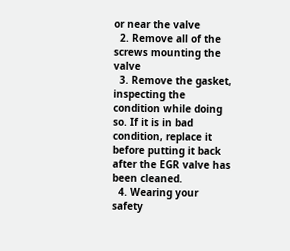or near the valve
  2. Remove all of the screws mounting the valve
  3. Remove the gasket, inspecting the condition while doing so. If it is in bad condition, replace it before putting it back after the EGR valve has been cleaned.
  4. Wearing your safety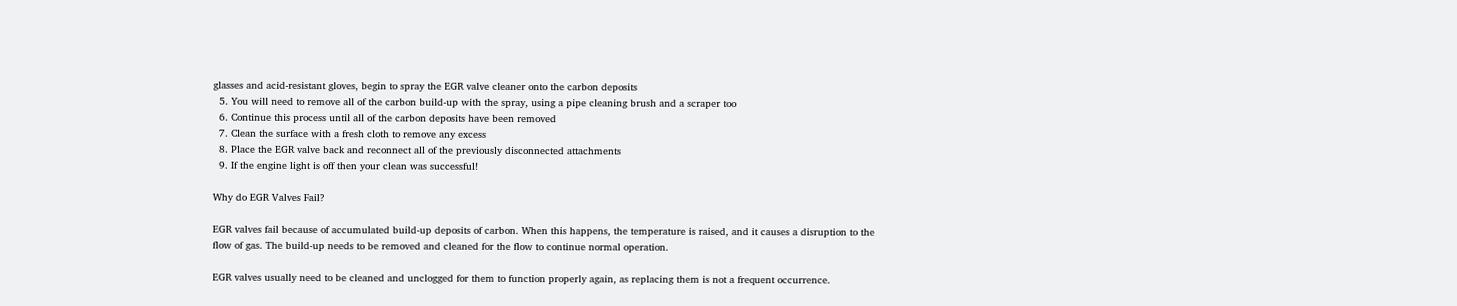glasses and acid-resistant gloves, begin to spray the EGR valve cleaner onto the carbon deposits
  5. You will need to remove all of the carbon build-up with the spray, using a pipe cleaning brush and a scraper too
  6. Continue this process until all of the carbon deposits have been removed
  7. Clean the surface with a fresh cloth to remove any excess
  8. Place the EGR valve back and reconnect all of the previously disconnected attachments
  9. If the engine light is off then your clean was successful!

Why do EGR Valves Fail?

EGR valves fail because of accumulated build-up deposits of carbon. When this happens, the temperature is raised, and it causes a disruption to the flow of gas. The build-up needs to be removed and cleaned for the flow to continue normal operation.

EGR valves usually need to be cleaned and unclogged for them to function properly again, as replacing them is not a frequent occurrence.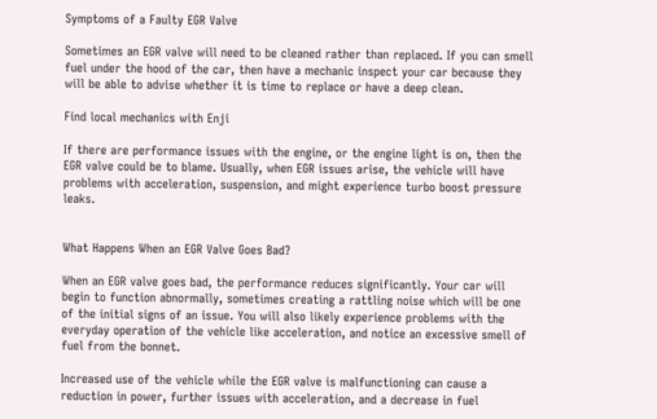Symptoms of a Faulty EGR Valve

Sometimes an EGR valve will need to be cleaned rather than replaced. If you can smell fuel under the hood of the car, then have a mechanic inspect your car because they will be able to advise whether it is time to replace or have a deep clean.

Find local mechanics with Enji

If there are performance issues with the engine, or the engine light is on, then the EGR valve could be to blame. Usually, when EGR issues arise, the vehicle will have problems with acceleration, suspension, and might experience turbo boost pressure leaks.


What Happens When an EGR Valve Goes Bad?

When an EGR valve goes bad, the performance reduces significantly. Your car will begin to function abnormally, sometimes creating a rattling noise which will be one of the initial signs of an issue. You will also likely experience problems with the everyday operation of the vehicle like acceleration, and notice an excessive smell of fuel from the bonnet.

Increased use of the vehicle while the EGR valve is malfunctioning can cause a reduction in power, further issues with acceleration, and a decrease in fuel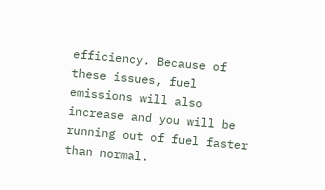efficiency. Because of these issues, fuel emissions will also increase and you will be running out of fuel faster than normal.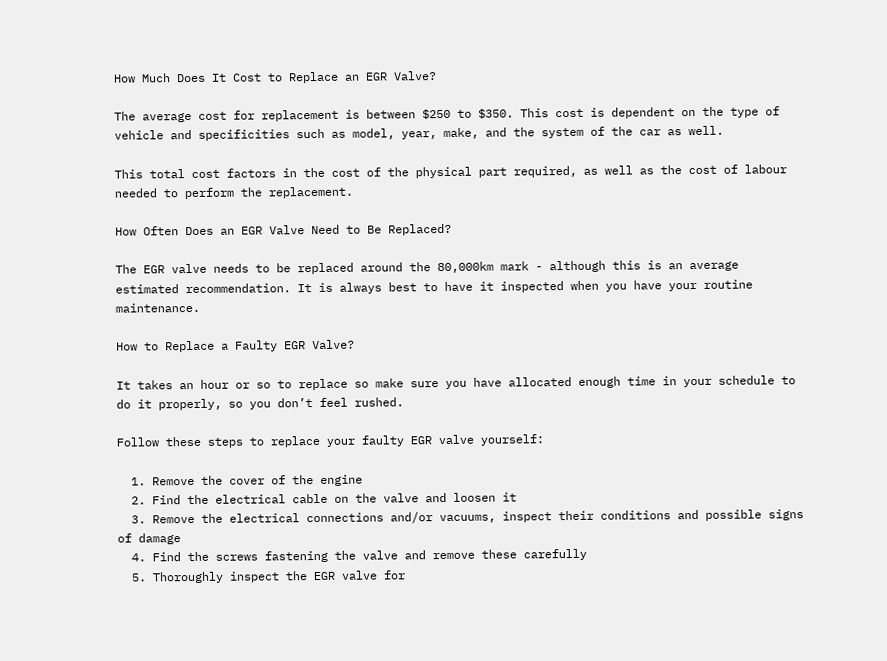How Much Does It Cost to Replace an EGR Valve?

The average cost for replacement is between $250 to $350. This cost is dependent on the type of vehicle and specificities such as model, year, make, and the system of the car as well.

This total cost factors in the cost of the physical part required, as well as the cost of labour needed to perform the replacement.

How Often Does an EGR Valve Need to Be Replaced?

The EGR valve needs to be replaced around the 80,000km mark - although this is an average estimated recommendation. It is always best to have it inspected when you have your routine maintenance.

How to Replace a Faulty EGR Valve?

It takes an hour or so to replace so make sure you have allocated enough time in your schedule to do it properly, so you don’t feel rushed.

Follow these steps to replace your faulty EGR valve yourself:

  1. Remove the cover of the engine
  2. Find the electrical cable on the valve and loosen it
  3. Remove the electrical connections and/or vacuums, inspect their conditions and possible signs of damage
  4. Find the screws fastening the valve and remove these carefully
  5. Thoroughly inspect the EGR valve for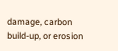damage, carbon build-up, or erosion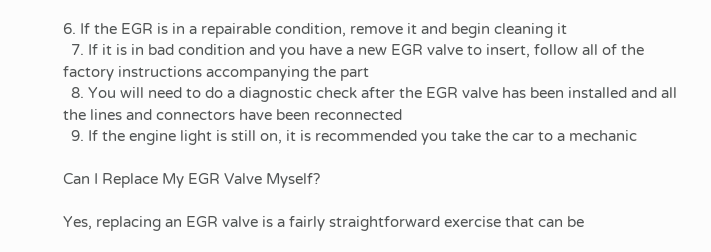6. If the EGR is in a repairable condition, remove it and begin cleaning it
  7. If it is in bad condition and you have a new EGR valve to insert, follow all of the factory instructions accompanying the part
  8. You will need to do a diagnostic check after the EGR valve has been installed and all the lines and connectors have been reconnected
  9. If the engine light is still on, it is recommended you take the car to a mechanic

Can I Replace My EGR Valve Myself?

Yes, replacing an EGR valve is a fairly straightforward exercise that can be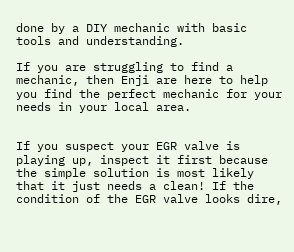done by a DIY mechanic with basic tools and understanding.

If you are struggling to find a mechanic, then Enji are here to help you find the perfect mechanic for your needs in your local area.


If you suspect your EGR valve is playing up, inspect it first because the simple solution is most likely that it just needs a clean! If the condition of the EGR valve looks dire,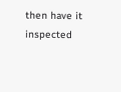then have it inspected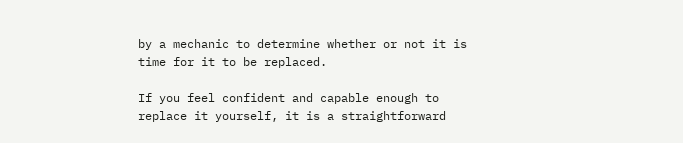by a mechanic to determine whether or not it is time for it to be replaced.

If you feel confident and capable enough to replace it yourself, it is a straightforward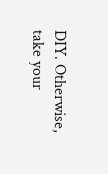DIY. Otherwise, take your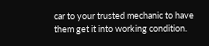car to your trusted mechanic to have them get it into working condition.